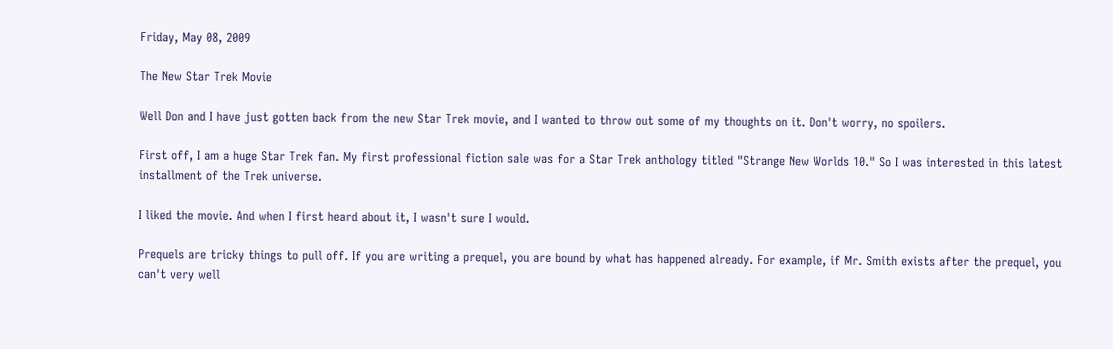Friday, May 08, 2009

The New Star Trek Movie

Well Don and I have just gotten back from the new Star Trek movie, and I wanted to throw out some of my thoughts on it. Don't worry, no spoilers.

First off, I am a huge Star Trek fan. My first professional fiction sale was for a Star Trek anthology titled "Strange New Worlds 10." So I was interested in this latest installment of the Trek universe.

I liked the movie. And when I first heard about it, I wasn't sure I would.

Prequels are tricky things to pull off. If you are writing a prequel, you are bound by what has happened already. For example, if Mr. Smith exists after the prequel, you can't very well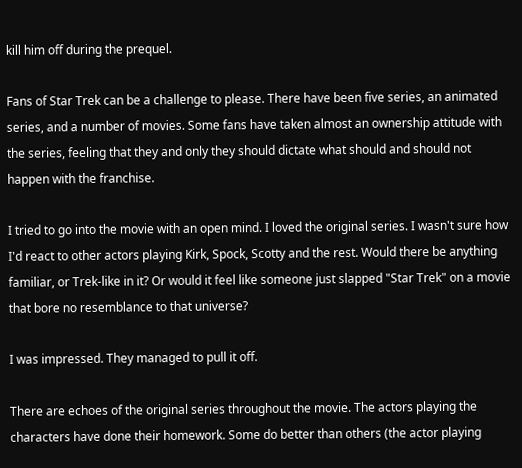kill him off during the prequel.

Fans of Star Trek can be a challenge to please. There have been five series, an animated series, and a number of movies. Some fans have taken almost an ownership attitude with the series, feeling that they and only they should dictate what should and should not happen with the franchise.

I tried to go into the movie with an open mind. I loved the original series. I wasn't sure how I'd react to other actors playing Kirk, Spock, Scotty and the rest. Would there be anything familiar, or Trek-like in it? Or would it feel like someone just slapped "Star Trek" on a movie that bore no resemblance to that universe?

I was impressed. They managed to pull it off.

There are echoes of the original series throughout the movie. The actors playing the characters have done their homework. Some do better than others (the actor playing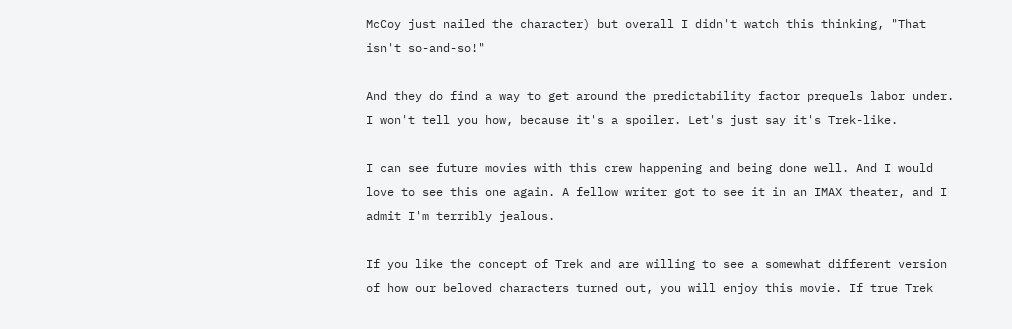McCoy just nailed the character) but overall I didn't watch this thinking, "That isn't so-and-so!"

And they do find a way to get around the predictability factor prequels labor under. I won't tell you how, because it's a spoiler. Let's just say it's Trek-like.

I can see future movies with this crew happening and being done well. And I would love to see this one again. A fellow writer got to see it in an IMAX theater, and I admit I'm terribly jealous.

If you like the concept of Trek and are willing to see a somewhat different version of how our beloved characters turned out, you will enjoy this movie. If true Trek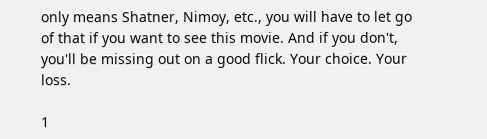only means Shatner, Nimoy, etc., you will have to let go of that if you want to see this movie. And if you don't, you'll be missing out on a good flick. Your choice. Your loss.

1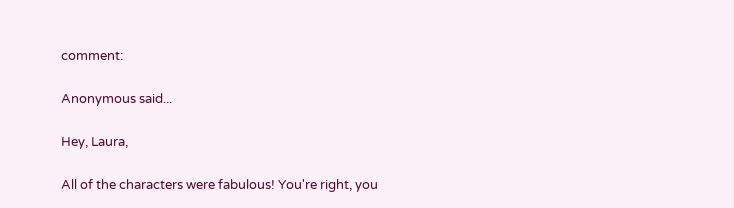comment:

Anonymous said...

Hey, Laura,

All of the characters were fabulous! You're right, you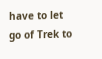have to let go of Trek to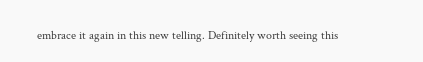embrace it again in this new telling. Definitely worth seeing this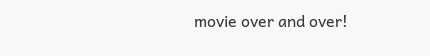movie over and over!